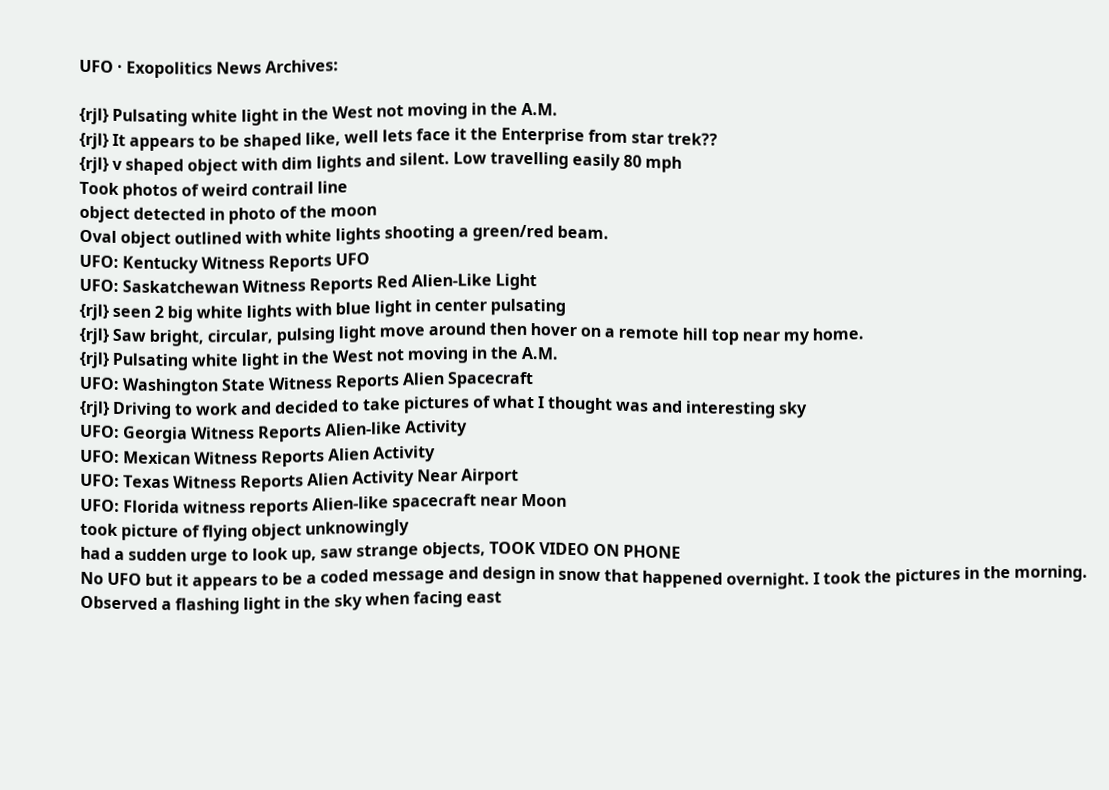UFO · Exopolitics News Archives:

{rjl} Pulsating white light in the West not moving in the A.M.
{rjl} It appears to be shaped like, well lets face it the Enterprise from star trek??
{rjl} v shaped object with dim lights and silent. Low travelling easily 80 mph
Took photos of weird contrail line
object detected in photo of the moon
Oval object outlined with white lights shooting a green/red beam.
UFO: Kentucky Witness Reports UFO
UFO: Saskatchewan Witness Reports Red Alien-Like Light
{rjl} seen 2 big white lights with blue light in center pulsating
{rjl} Saw bright, circular, pulsing light move around then hover on a remote hill top near my home.
{rjl} Pulsating white light in the West not moving in the A.M.
UFO: Washington State Witness Reports Alien Spacecraft
{rjl} Driving to work and decided to take pictures of what I thought was and interesting sky
UFO: Georgia Witness Reports Alien-like Activity
UFO: Mexican Witness Reports Alien Activity
UFO: Texas Witness Reports Alien Activity Near Airport
UFO: Florida witness reports Alien-like spacecraft near Moon
took picture of flying object unknowingly
had a sudden urge to look up, saw strange objects, TOOK VIDEO ON PHONE
No UFO but it appears to be a coded message and design in snow that happened overnight. I took the pictures in the morning.
Observed a flashing light in the sky when facing east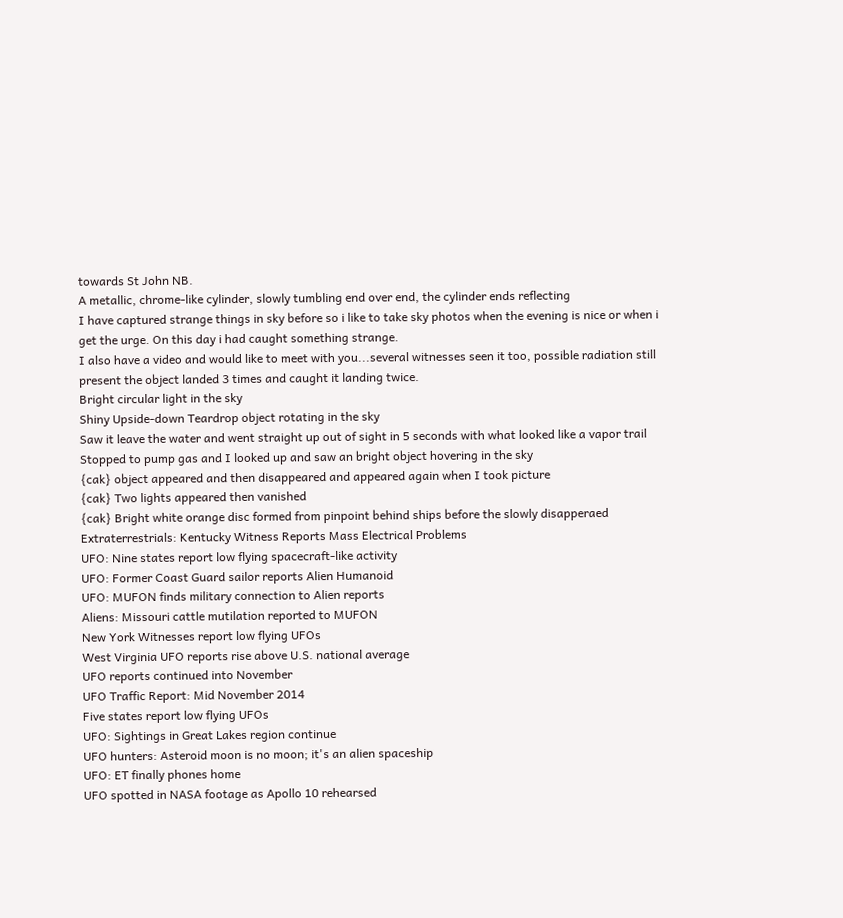towards St John NB.
A metallic, chrome-like cylinder, slowly tumbling end over end, the cylinder ends reflecting
I have captured strange things in sky before so i like to take sky photos when the evening is nice or when i get the urge. On this day i had caught something strange.
I also have a video and would like to meet with you...several witnesses seen it too, possible radiation still present the object landed 3 times and caught it landing twice.
Bright circular light in the sky
Shiny Upside-down Teardrop object rotating in the sky
Saw it leave the water and went straight up out of sight in 5 seconds with what looked like a vapor trail
Stopped to pump gas and I looked up and saw an bright object hovering in the sky
{cak} object appeared and then disappeared and appeared again when I took picture
{cak} Two lights appeared then vanished
{cak} Bright white orange disc formed from pinpoint behind ships before the slowly disapperaed
Extraterrestrials: Kentucky Witness Reports Mass Electrical Problems
UFO: Nine states report low flying spacecraft-like activity
UFO: Former Coast Guard sailor reports Alien Humanoid
UFO: MUFON finds military connection to Alien reports
Aliens: Missouri cattle mutilation reported to MUFON
New York Witnesses report low flying UFOs
West Virginia UFO reports rise above U.S. national average
UFO reports continued into November
UFO Traffic Report: Mid November 2014
Five states report low flying UFOs
UFO: Sightings in Great Lakes region continue
UFO hunters: Asteroid moon is no moon; it's an alien spaceship
UFO: ET finally phones home
UFO spotted in NASA footage as Apollo 10 rehearsed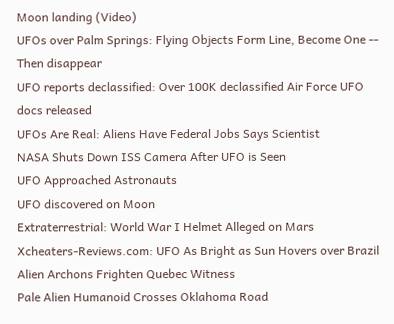Moon landing (Video)
UFOs over Palm Springs: Flying Objects Form Line, Become One -- Then disappear
UFO reports declassified: Over 100K declassified Air Force UFO docs released
UFOs Are Real: Aliens Have Federal Jobs Says Scientist
NASA Shuts Down ISS Camera After UFO is Seen
UFO Approached Astronauts
UFO discovered on Moon
Extraterrestrial: World War I Helmet Alleged on Mars
Xcheaters-Reviews.com: UFO As Bright as Sun Hovers over Brazil
Alien Archons Frighten Quebec Witness
Pale Alien Humanoid Crosses Oklahoma Road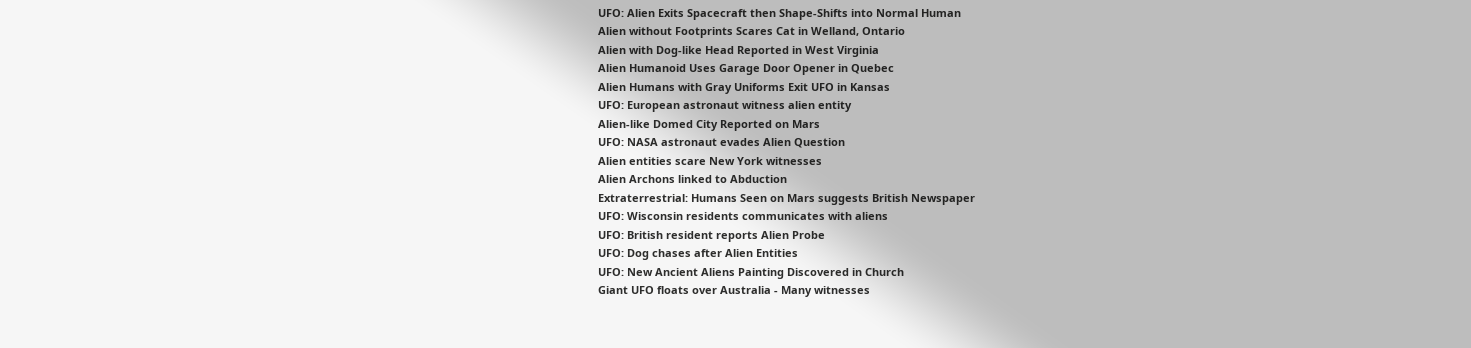UFO: Alien Exits Spacecraft then Shape-Shifts into Normal Human
Alien without Footprints Scares Cat in Welland, Ontario
Alien with Dog-like Head Reported in West Virginia
Alien Humanoid Uses Garage Door Opener in Quebec
Alien Humans with Gray Uniforms Exit UFO in Kansas
UFO: European astronaut witness alien entity
Alien-like Domed City Reported on Mars
UFO: NASA astronaut evades Alien Question
Alien entities scare New York witnesses
Alien Archons linked to Abduction
Extraterrestrial: Humans Seen on Mars suggests British Newspaper
UFO: Wisconsin residents communicates with aliens
UFO: British resident reports Alien Probe
UFO: Dog chases after Alien Entities
UFO: New Ancient Aliens Painting Discovered in Church
Giant UFO floats over Australia - Many witnesses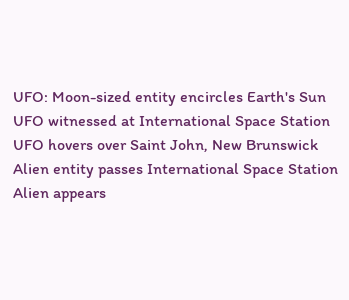UFO: Moon-sized entity encircles Earth's Sun
UFO witnessed at International Space Station
UFO hovers over Saint John, New Brunswick
Alien entity passes International Space Station
Alien appears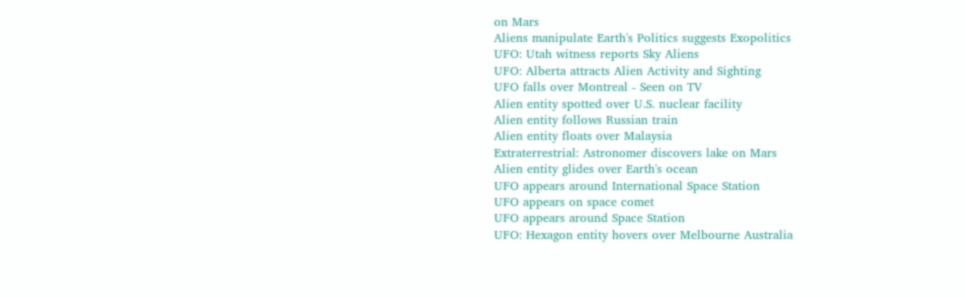on Mars
Aliens manipulate Earth's Politics suggests Exopolitics
UFO: Utah witness reports Sky Aliens
UFO: Alberta attracts Alien Activity and Sighting
UFO falls over Montreal - Seen on TV
Alien entity spotted over U.S. nuclear facility
Alien entity follows Russian train
Alien entity floats over Malaysia
Extraterrestrial: Astronomer discovers lake on Mars
Alien entity glides over Earth's ocean
UFO appears around International Space Station
UFO appears on space comet
UFO appears around Space Station
UFO: Hexagon entity hovers over Melbourne Australia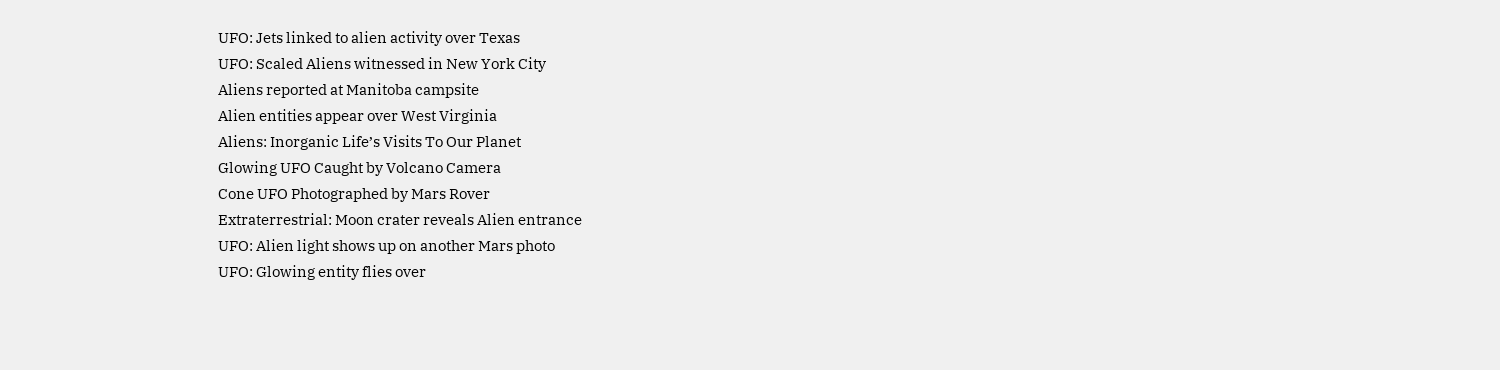UFO: Jets linked to alien activity over Texas
UFO: Scaled Aliens witnessed in New York City
Aliens reported at Manitoba campsite
Alien entities appear over West Virginia
Aliens: Inorganic Life’s Visits To Our Planet
Glowing UFO Caught by Volcano Camera
Cone UFO Photographed by Mars Rover
Extraterrestrial: Moon crater reveals Alien entrance
UFO: Alien light shows up on another Mars photo
UFO: Glowing entity flies over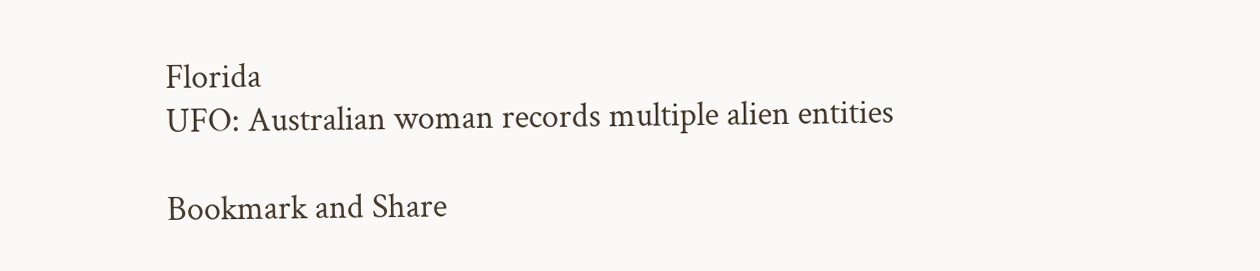Florida
UFO: Australian woman records multiple alien entities

Bookmark and Share